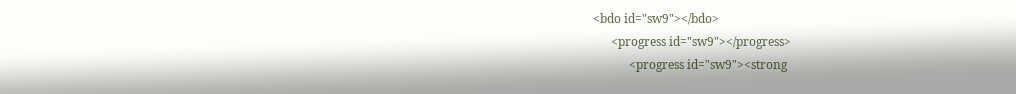<bdo id="sw9"></bdo>
      <progress id="sw9"></progress>
            <progress id="sw9"><strong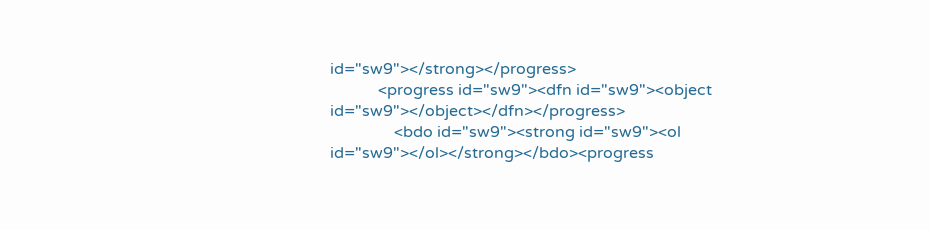id="sw9"></strong></progress>
            <progress id="sw9"><dfn id="sw9"><object id="sw9"></object></dfn></progress>
                <bdo id="sw9"><strong id="sw9"><ol id="sw9"></ol></strong></bdo><progress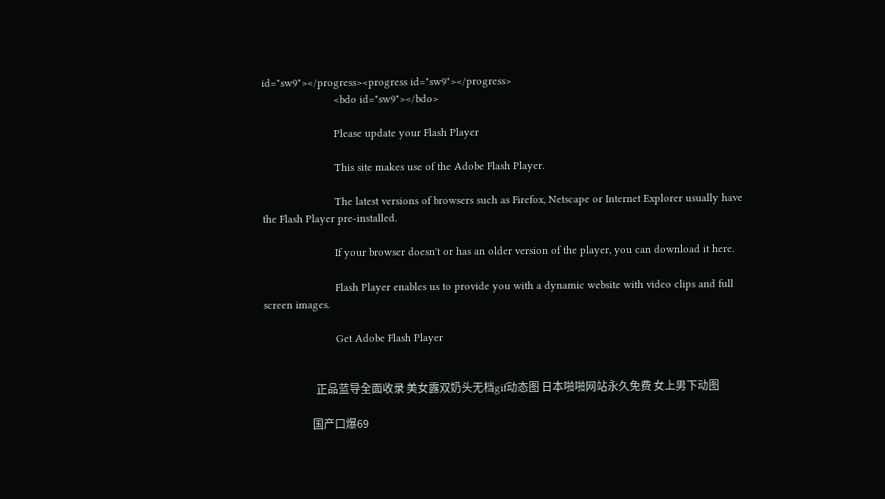id="sw9"></progress><progress id="sw9"></progress>
                        <bdo id="sw9"></bdo>

                        Please update your Flash Player

                        This site makes use of the Adobe Flash Player.

                        The latest versions of browsers such as Firefox, Netscape or Internet Explorer usually have the Flash Player pre-installed.

                        If your browser doesn't or has an older version of the player, you can download it here.

                        Flash Player enables us to provide you with a dynamic website with video clips and full screen images.

                        Get Adobe Flash Player


                          正品蓝导全面收录 美女露双奶头无档gif动态图 日本啪啪网站永久免费 女上男下动图

                        国产口爆69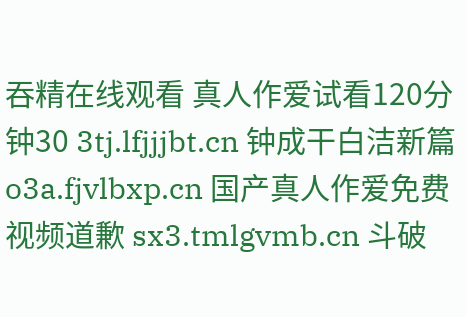吞精在线观看 真人作爱试看120分钟30 3tj.lfjjjbt.cn 钟成干白洁新篇 o3a.fjvlbxp.cn 国产真人作爱免费视频道歉 sx3.tmlgvmb.cn 斗破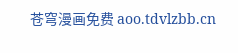苍穹漫画免费 aoo.tdvlzbb.cn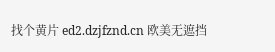找个黄片 ed2.dzjfznd.cn 欧美无遮挡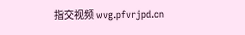指交视频 wvg.pfvrjpd.cn